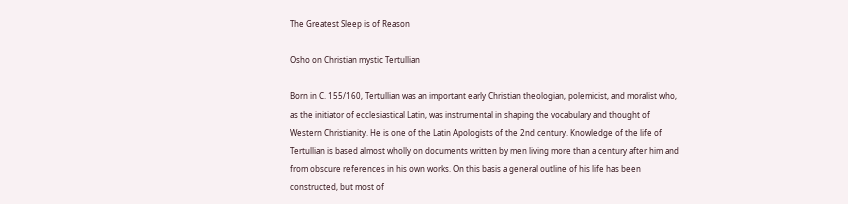The Greatest Sleep is of Reason

Osho on Christian mystic Tertullian

Born in C. 155/160, Tertullian was an important early Christian theologian, polemicist, and moralist who, as the initiator of ecclesiastical Latin, was instrumental in shaping the vocabulary and thought of Western Christianity. He is one of the Latin Apologists of the 2nd century. Knowledge of the life of Tertullian is based almost wholly on documents written by men living more than a century after him and from obscure references in his own works. On this basis a general outline of his life has been constructed, but most of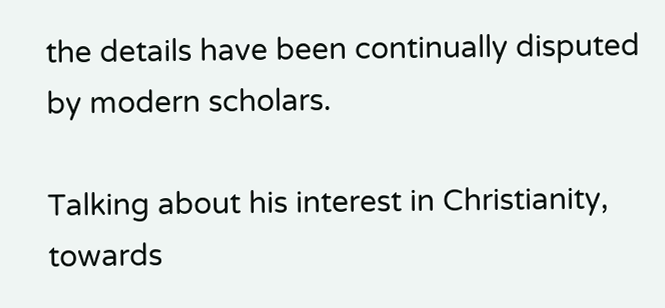the details have been continually disputed by modern scholars.

Talking about his interest in Christianity, towards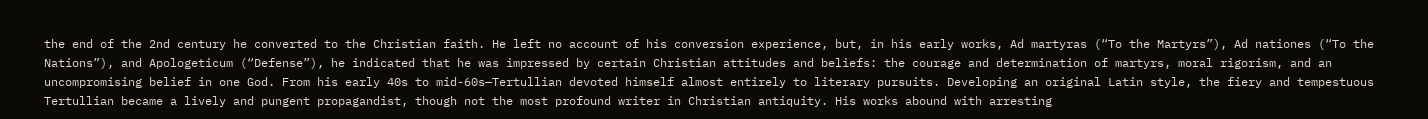the end of the 2nd century he converted to the Christian faith. He left no account of his conversion experience, but, in his early works, Ad martyras (“To the Martyrs”), Ad nationes (“To the Nations”), and Apologeticum (“Defense”), he indicated that he was impressed by certain Christian attitudes and beliefs: the courage and determination of martyrs, moral rigorism, and an uncompromising belief in one God. From his early 40s to mid-60s—Tertullian devoted himself almost entirely to literary pursuits. Developing an original Latin style, the fiery and tempestuous Tertullian became a lively and pungent propagandist, though not the most profound writer in Christian antiquity. His works abound with arresting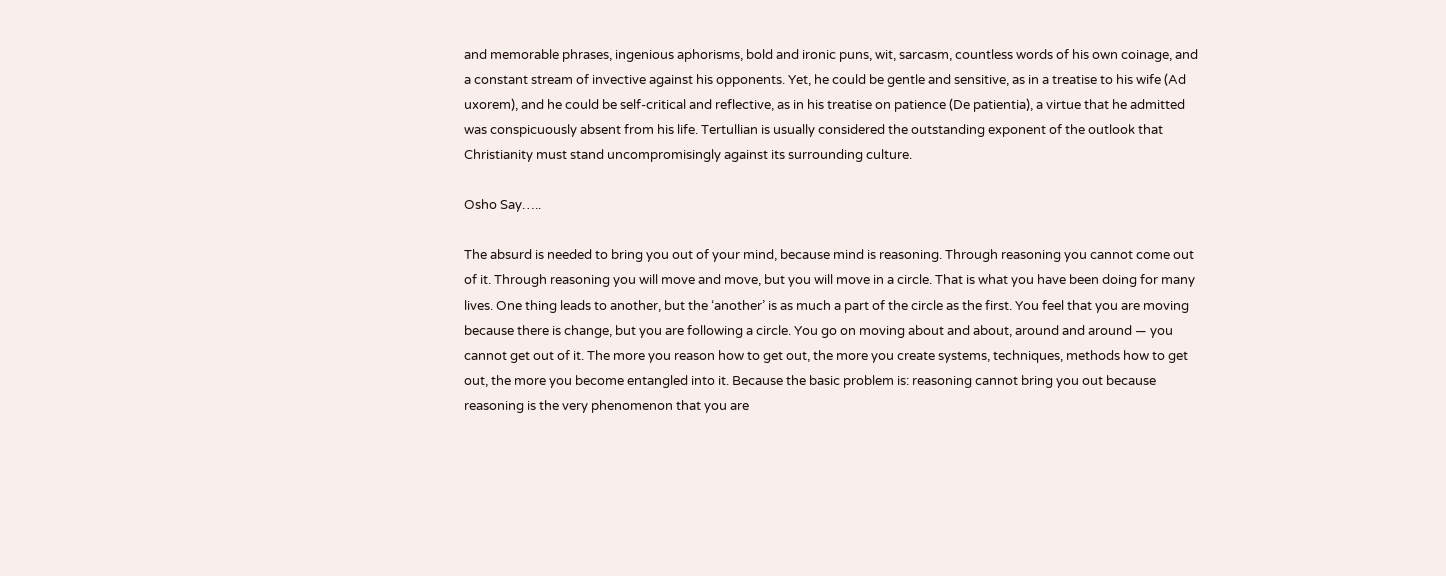and memorable phrases, ingenious aphorisms, bold and ironic puns, wit, sarcasm, countless words of his own coinage, and a constant stream of invective against his opponents. Yet, he could be gentle and sensitive, as in a treatise to his wife (Ad uxorem), and he could be self-critical and reflective, as in his treatise on patience (De patientia), a virtue that he admitted was conspicuously absent from his life. Tertullian is usually considered the outstanding exponent of the outlook that Christianity must stand uncompromisingly against its surrounding culture.

Osho Say…..

The absurd is needed to bring you out of your mind, because mind is reasoning. Through reasoning you cannot come out of it. Through reasoning you will move and move, but you will move in a circle. That is what you have been doing for many lives. One thing leads to another, but the ‘another’ is as much a part of the circle as the first. You feel that you are moving because there is change, but you are following a circle. You go on moving about and about, around and around — you cannot get out of it. The more you reason how to get out, the more you create systems, techniques, methods how to get out, the more you become entangled into it. Because the basic problem is: reasoning cannot bring you out because reasoning is the very phenomenon that you are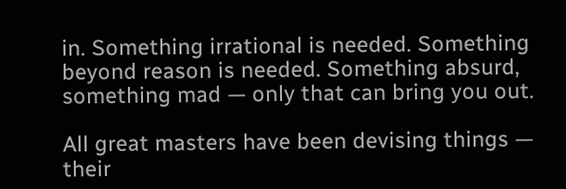in. Something irrational is needed. Something beyond reason is needed. Something absurd, something mad — only that can bring you out.

All great masters have been devising things — their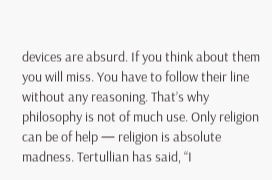devices are absurd. If you think about them you will miss. You have to follow their line without any reasoning. That’s why philosophy is not of much use. Only religion can be of help — religion is absolute madness. Tertullian has said, “I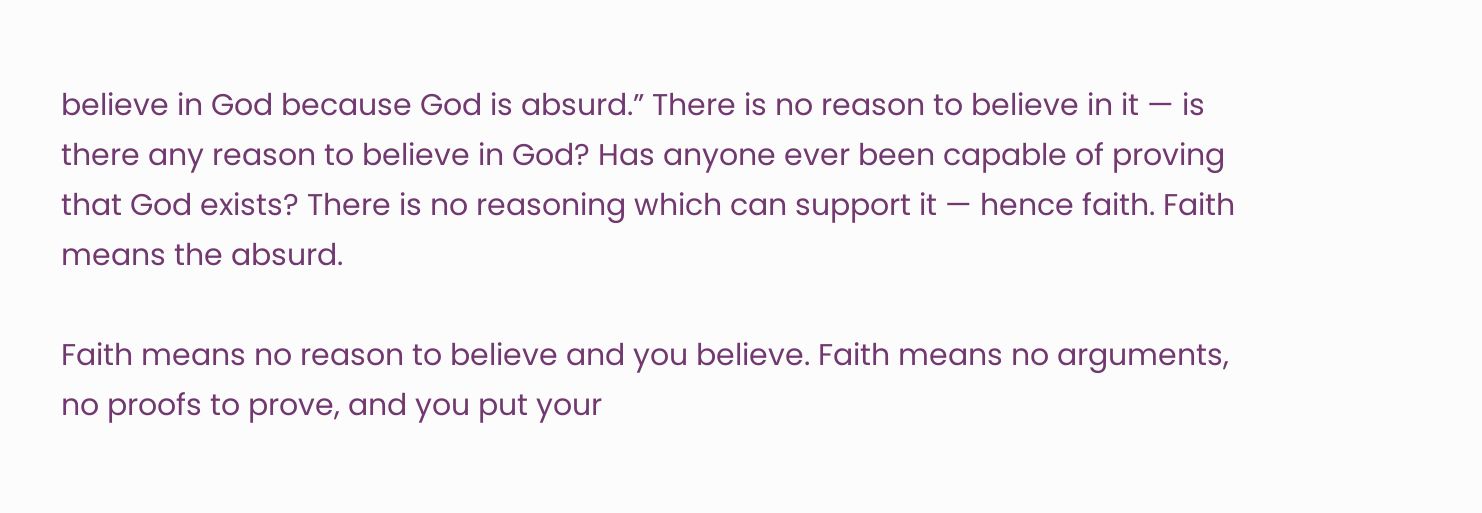believe in God because God is absurd.” There is no reason to believe in it — is there any reason to believe in God? Has anyone ever been capable of proving that God exists? There is no reasoning which can support it — hence faith. Faith means the absurd.

Faith means no reason to believe and you believe. Faith means no arguments, no proofs to prove, and you put your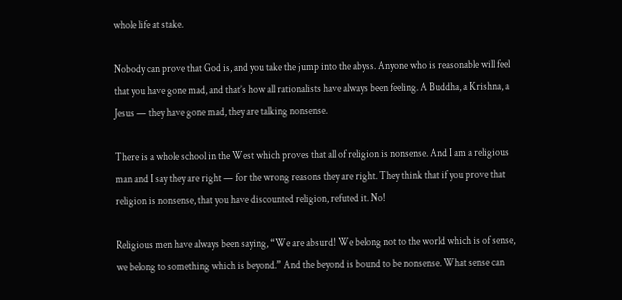whole life at stake.

Nobody can prove that God is, and you take the jump into the abyss. Anyone who is reasonable will feel that you have gone mad, and that’s how all rationalists have always been feeling. A Buddha, a Krishna, a Jesus — they have gone mad, they are talking nonsense.

There is a whole school in the West which proves that all of religion is nonsense. And I am a religious man and I say they are right — for the wrong reasons they are right. They think that if you prove that religion is nonsense, that you have discounted religion, refuted it. No!

Religious men have always been saying, “We are absurd! We belong not to the world which is of sense, we belong to something which is beyond.” And the beyond is bound to be nonsense. What sense can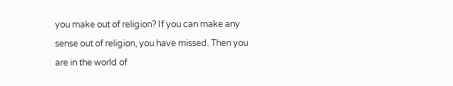you make out of religion? If you can make any sense out of religion, you have missed. Then you are in the world of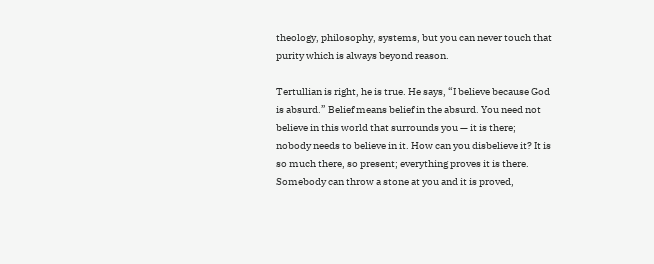theology, philosophy, systems, but you can never touch that purity which is always beyond reason.

Tertullian is right, he is true. He says, “I believe because God is absurd.” Belief means belief in the absurd. You need not believe in this world that surrounds you — it is there; nobody needs to believe in it. How can you disbelieve it? It is so much there, so present; everything proves it is there. Somebody can throw a stone at you and it is proved,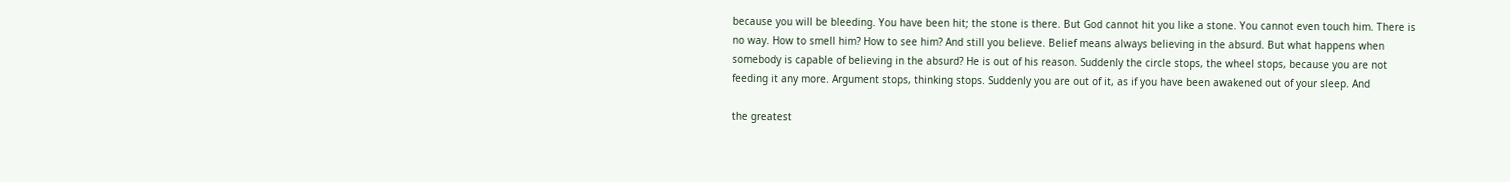because you will be bleeding. You have been hit; the stone is there. But God cannot hit you like a stone. You cannot even touch him. There is no way. How to smell him? How to see him? And still you believe. Belief means always believing in the absurd. But what happens when somebody is capable of believing in the absurd? He is out of his reason. Suddenly the circle stops, the wheel stops, because you are not feeding it any more. Argument stops, thinking stops. Suddenly you are out of it, as if you have been awakened out of your sleep. And

the greatest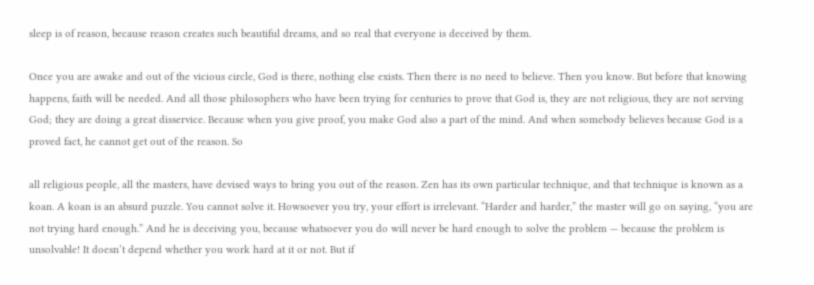sleep is of reason, because reason creates such beautiful dreams, and so real that everyone is deceived by them.

Once you are awake and out of the vicious circle, God is there, nothing else exists. Then there is no need to believe. Then you know. But before that knowing happens, faith will be needed. And all those philosophers who have been trying for centuries to prove that God is, they are not religious, they are not serving God; they are doing a great disservice. Because when you give proof, you make God also a part of the mind. And when somebody believes because God is a proved fact, he cannot get out of the reason. So

all religious people, all the masters, have devised ways to bring you out of the reason. Zen has its own particular technique, and that technique is known as a koan. A koan is an absurd puzzle. You cannot solve it. Howsoever you try, your effort is irrelevant. “Harder and harder,” the master will go on saying, “you are not trying hard enough.” And he is deceiving you, because whatsoever you do will never be hard enough to solve the problem — because the problem is unsolvable! It doesn’t depend whether you work hard at it or not. But if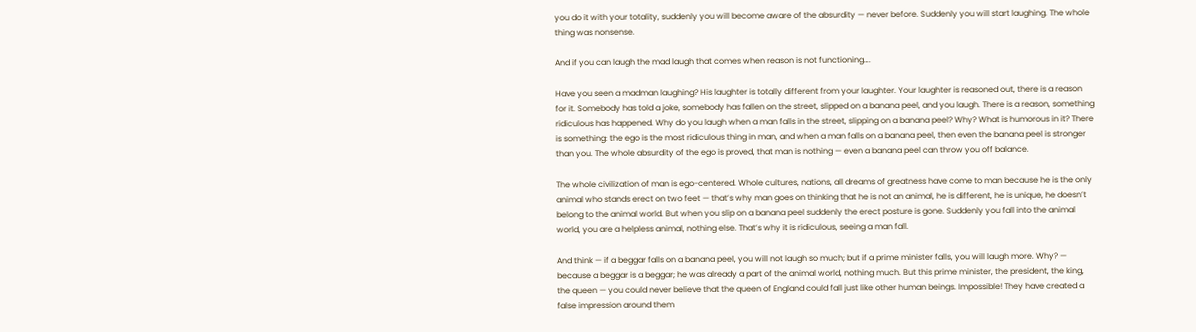you do it with your totality, suddenly you will become aware of the absurdity — never before. Suddenly you will start laughing. The whole thing was nonsense.

And if you can laugh the mad laugh that comes when reason is not functioning….

Have you seen a madman laughing? His laughter is totally different from your laughter. Your laughter is reasoned out, there is a reason for it. Somebody has told a joke, somebody has fallen on the street, slipped on a banana peel, and you laugh. There is a reason, something ridiculous has happened. Why do you laugh when a man falls in the street, slipping on a banana peel? Why? What is humorous in it? There is something: the ego is the most ridiculous thing in man, and when a man falls on a banana peel, then even the banana peel is stronger than you. The whole absurdity of the ego is proved, that man is nothing — even a banana peel can throw you off balance.

The whole civilization of man is ego-centered. Whole cultures, nations, all dreams of greatness have come to man because he is the only animal who stands erect on two feet — that’s why man goes on thinking that he is not an animal, he is different, he is unique, he doesn’t belong to the animal world. But when you slip on a banana peel suddenly the erect posture is gone. Suddenly you fall into the animal world, you are a helpless animal, nothing else. That’s why it is ridiculous, seeing a man fall.

And think — if a beggar falls on a banana peel, you will not laugh so much; but if a prime minister falls, you will laugh more. Why? — because a beggar is a beggar; he was already a part of the animal world, nothing much. But this prime minister, the president, the king, the queen — you could never believe that the queen of England could fall just like other human beings. Impossible! They have created a false impression around them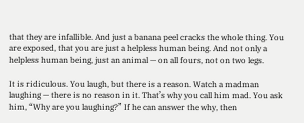that they are infallible. And just a banana peel cracks the whole thing. You are exposed, that you are just a helpless human being. And not only a helpless human being, just an animal — on all fours, not on two legs.

It is ridiculous. You laugh, but there is a reason. Watch a madman laughing — there is no reason in it. That’s why you call him mad. You ask him, “Why are you laughing?” If he can answer the why, then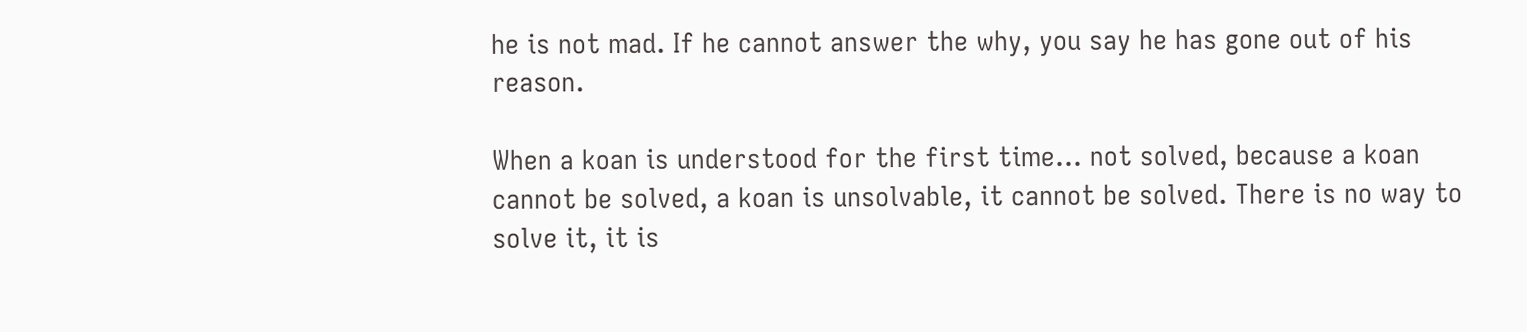he is not mad. If he cannot answer the why, you say he has gone out of his reason.

When a koan is understood for the first time… not solved, because a koan cannot be solved, a koan is unsolvable, it cannot be solved. There is no way to solve it, it is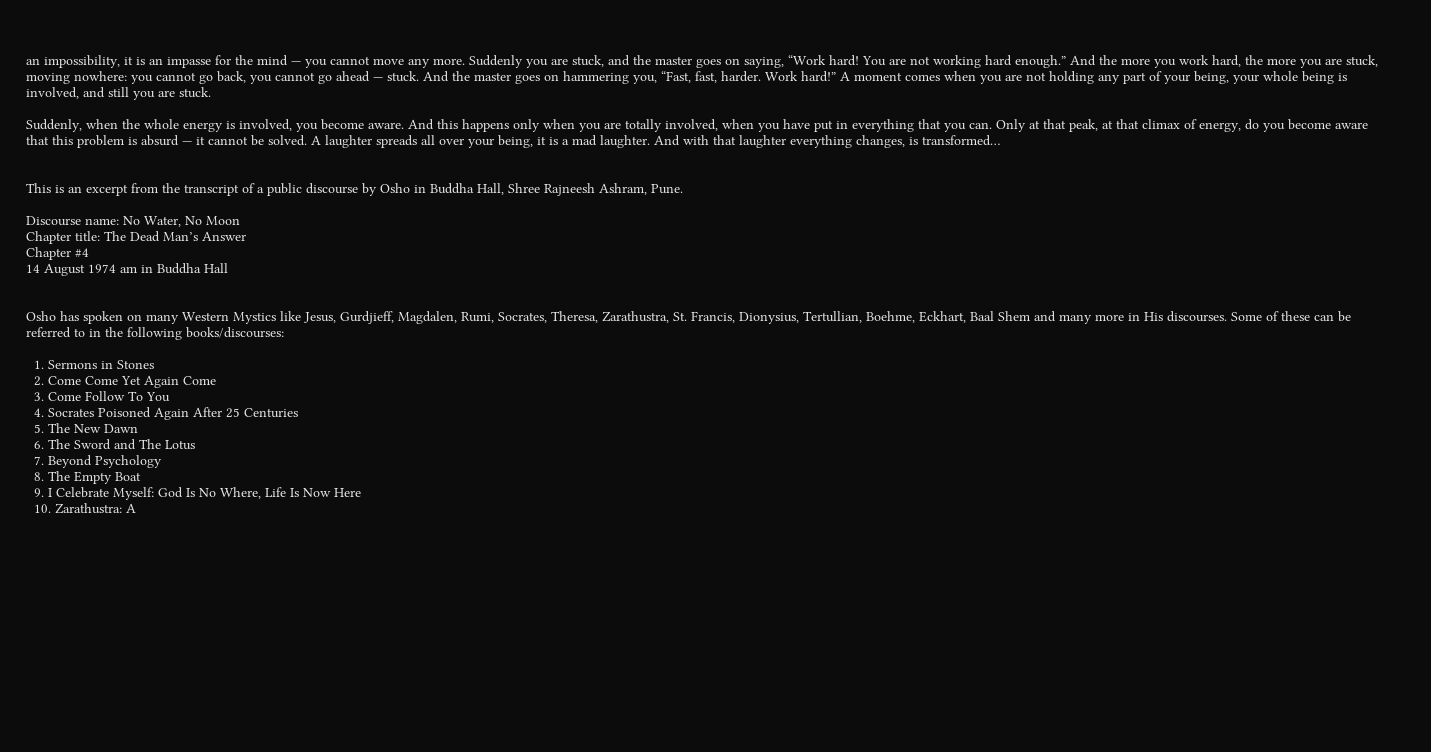an impossibility, it is an impasse for the mind — you cannot move any more. Suddenly you are stuck, and the master goes on saying, “Work hard! You are not working hard enough.” And the more you work hard, the more you are stuck, moving nowhere: you cannot go back, you cannot go ahead — stuck. And the master goes on hammering you, “Fast, fast, harder. Work hard!” A moment comes when you are not holding any part of your being, your whole being is involved, and still you are stuck.

Suddenly, when the whole energy is involved, you become aware. And this happens only when you are totally involved, when you have put in everything that you can. Only at that peak, at that climax of energy, do you become aware that this problem is absurd — it cannot be solved. A laughter spreads all over your being, it is a mad laughter. And with that laughter everything changes, is transformed…


This is an excerpt from the transcript of a public discourse by Osho in Buddha Hall, Shree Rajneesh Ashram, Pune.

Discourse name: No Water, No Moon
Chapter title: The Dead Man’s Answer
Chapter #4
14 August 1974 am in Buddha Hall


Osho has spoken on many Western Mystics like Jesus, Gurdjieff, Magdalen, Rumi, Socrates, Theresa, Zarathustra, St. Francis, Dionysius, Tertullian, Boehme, Eckhart, Baal Shem and many more in His discourses. Some of these can be referred to in the following books/discourses:

  1. Sermons in Stones
  2. Come Come Yet Again Come
  3. Come Follow To You
  4. Socrates Poisoned Again After 25 Centuries
  5. The New Dawn
  6. The Sword and The Lotus
  7. Beyond Psychology
  8. The Empty Boat
  9. I Celebrate Myself: God Is No Where, Life Is Now Here
  10. Zarathustra: A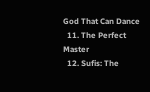God That Can Dance
  11. The Perfect Master
  12. Sufis: The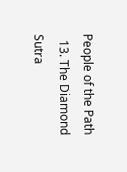People of the Path
  13. The Diamond Sutra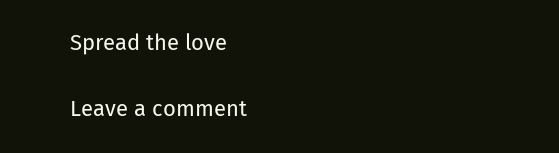Spread the love

Leave a comment